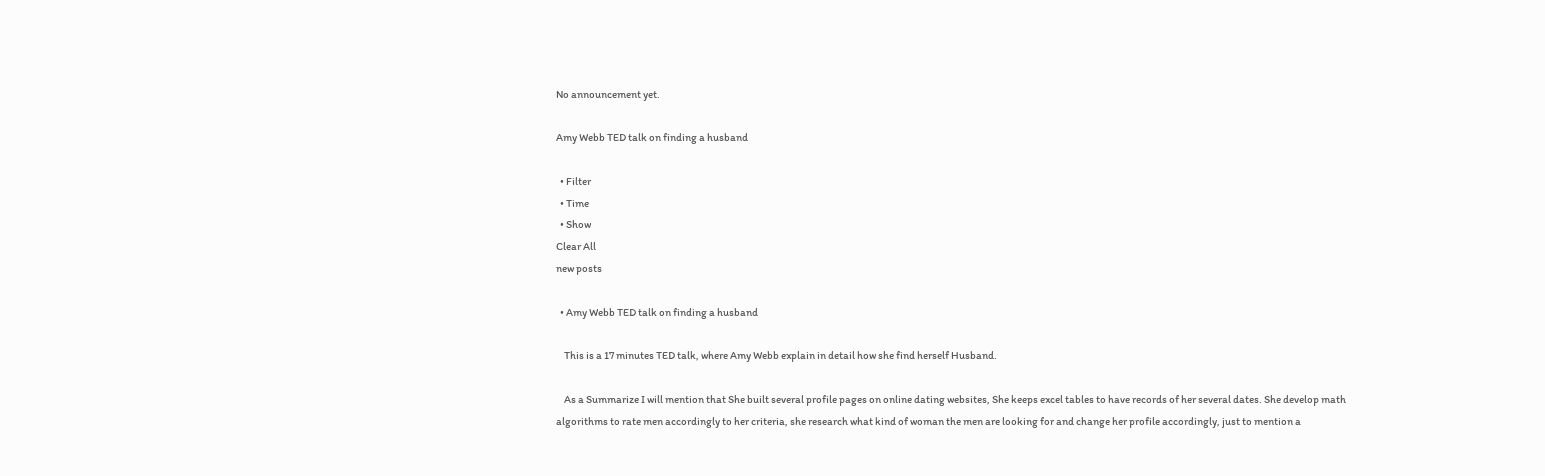No announcement yet.

Amy Webb TED talk on finding a husband

  • Filter
  • Time
  • Show
Clear All
new posts

  • Amy Webb TED talk on finding a husband

    This is a 17 minutes TED talk, where Amy Webb explain in detail how she find herself Husband.

    As a Summarize I will mention that She built several profile pages on online dating websites, She keeps excel tables to have records of her several dates. She develop math algorithms to rate men accordingly to her criteria, she research what kind of woman the men are looking for and change her profile accordingly, just to mention a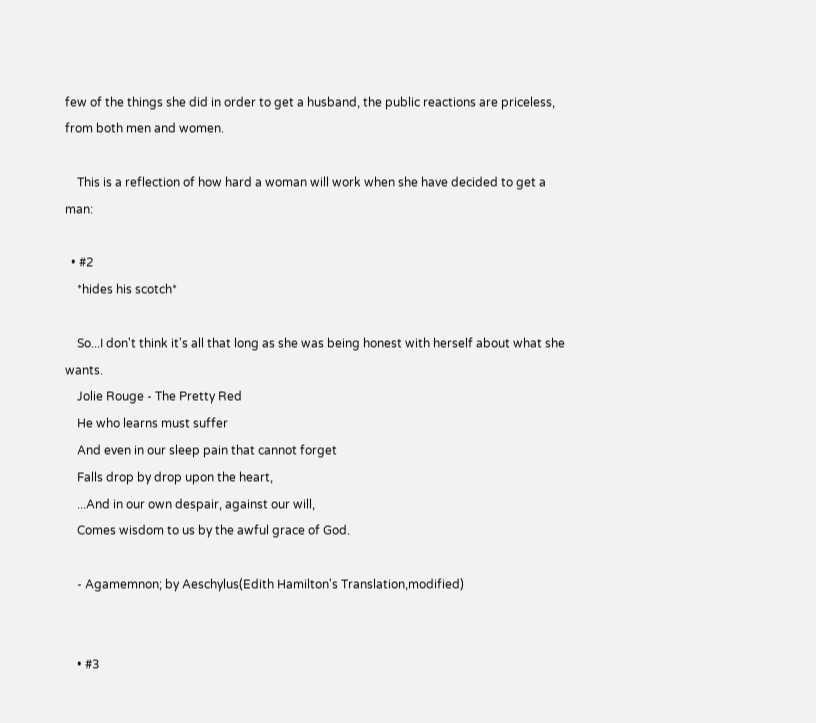few of the things she did in order to get a husband, the public reactions are priceless, from both men and women.

    This is a reflection of how hard a woman will work when she have decided to get a man:

  • #2
    *hides his scotch*

    So...I don't think it's all that long as she was being honest with herself about what she wants.
    Jolie Rouge - The Pretty Red
    He who learns must suffer
    And even in our sleep pain that cannot forget
    Falls drop by drop upon the heart,
    ...And in our own despair, against our will,
    Comes wisdom to us by the awful grace of God.

    - Agamemnon; by Aeschylus(Edith Hamilton's Translation,modified)


    • #3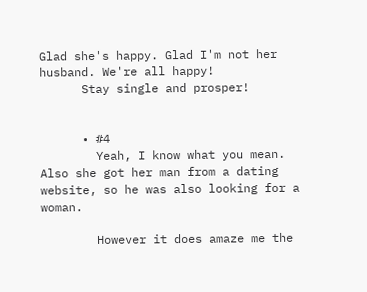Glad she's happy. Glad I'm not her husband. We're all happy!
      Stay single and prosper!


      • #4
        Yeah, I know what you mean. Also she got her man from a dating website, so he was also looking for a woman.

        However it does amaze me the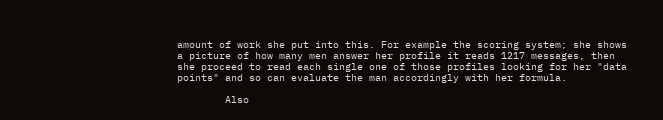amount of work she put into this. For example the scoring system; she shows a picture of how many men answer her profile it reads 1217 messages, then she proceed to read each single one of those profiles looking for her "data points" and so can evaluate the man accordingly with her formula.

        Also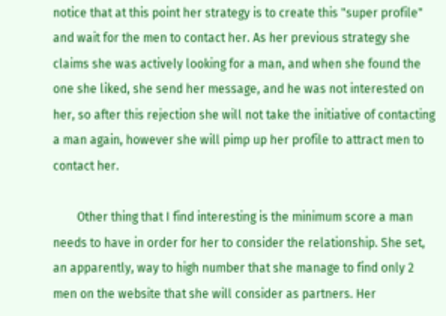notice that at this point her strategy is to create this "super profile" and wait for the men to contact her. As her previous strategy she claims she was actively looking for a man, and when she found the one she liked, she send her message, and he was not interested on her, so after this rejection she will not take the initiative of contacting a man again, however she will pimp up her profile to attract men to contact her.

        Other thing that I find interesting is the minimum score a man needs to have in order for her to consider the relationship. She set, an apparently, way to high number that she manage to find only 2 men on the website that she will consider as partners. Her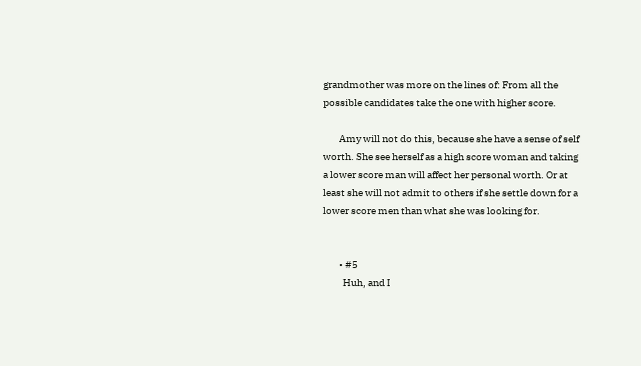grandmother was more on the lines of: From all the possible candidates take the one with higher score.

        Amy will not do this, because she have a sense of self worth. She see herself as a high score woman and taking a lower score man will affect her personal worth. Or at least she will not admit to others if she settle down for a lower score men than what she was looking for.


        • #5
          Huh, and I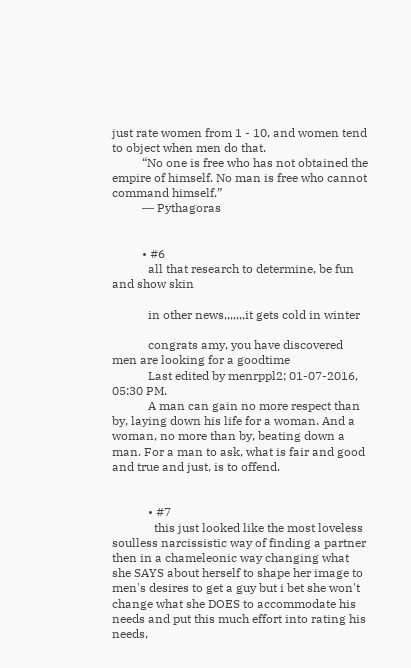just rate women from 1 - 10, and women tend to object when men do that.
          “No one is free who has not obtained the empire of himself. No man is free who cannot command himself.”
          ― Pythagoras


          • #6
            all that research to determine, be fun and show skin

            in other news,,,,,,,it gets cold in winter

            congrats amy, you have discovered men are looking for a goodtime
            Last edited by menrppl2; 01-07-2016, 05:30 PM.
            A man can gain no more respect than by, laying down his life for a woman. And a woman, no more than by, beating down a man. For a man to ask, what is fair and good and true and just, is to offend.


            • #7
              this just looked like the most loveless soulless narcissistic way of finding a partner then in a chameleonic way changing what she SAYS about herself to shape her image to men's desires to get a guy but i bet she won't change what she DOES to accommodate his needs and put this much effort into rating his needs,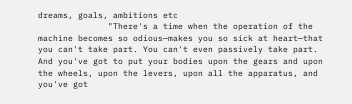dreams, goals, ambitions etc
              "There's a time when the operation of the machine becomes so odious—makes you so sick at heart—that you can't take part. You can't even passively take part. And you've got to put your bodies upon the gears and upon the wheels, upon the levers, upon all the apparatus, and you've got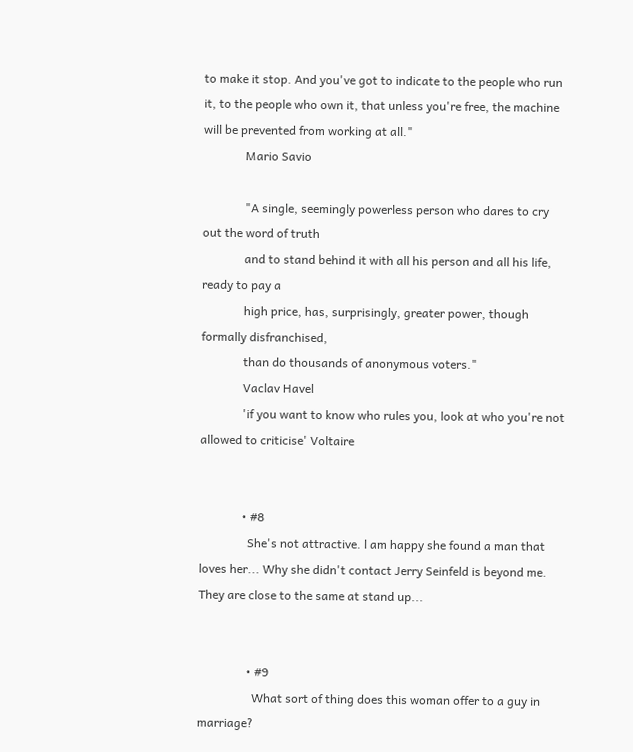to make it stop. And you've got to indicate to the people who run it, to the people who own it, that unless you're free, the machine will be prevented from working at all."
              Mario Savio

              "A single, seemingly powerless person who dares to cry out the word of truth
              and to stand behind it with all his person and all his life, ready to pay a
              high price, has, surprisingly, greater power, though formally disfranchised,
              than do thousands of anonymous voters."
              Vaclav Havel
              'if you want to know who rules you, look at who you're not allowed to criticise' Voltaire


              • #8
                She's not attractive. l am happy she found a man that loves her... Why she didn't contact Jerry Seinfeld is beyond me. They are close to the same at stand up...


                • #9
                  What sort of thing does this woman offer to a guy in marriage?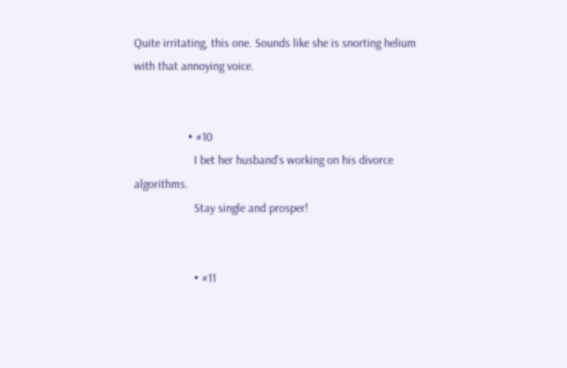Quite irritating, this one. Sounds like she is snorting helium with that annoying voice.


                  • #10
                    I bet her husband's working on his divorce algorithms.
                    Stay single and prosper!


                    • #11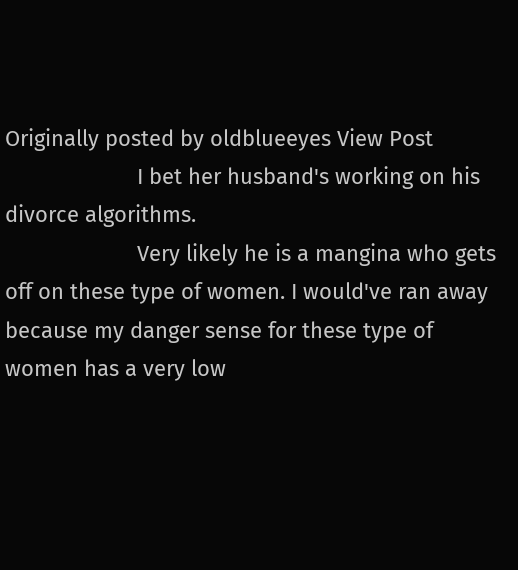Originally posted by oldblueeyes View Post
                      I bet her husband's working on his divorce algorithms.
                      Very likely he is a mangina who gets off on these type of women. I would've ran away because my danger sense for these type of women has a very low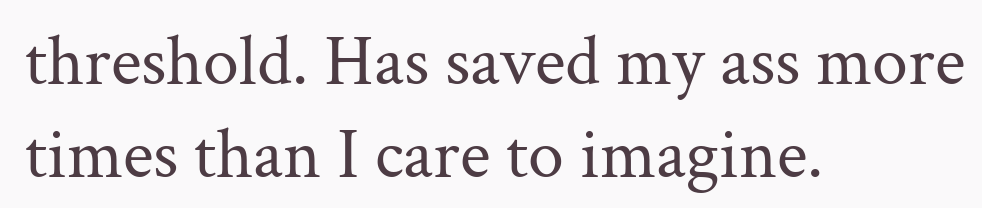threshold. Has saved my ass more times than I care to imagine.